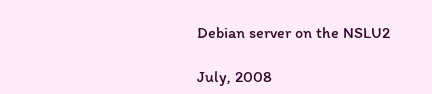Debian server on the NSLU2

July, 2008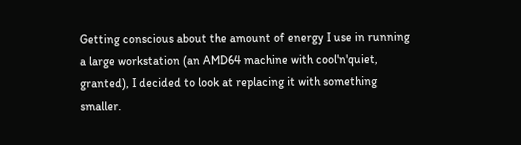Getting conscious about the amount of energy I use in running a large workstation (an AMD64 machine with cool'n'quiet, granted), I decided to look at replacing it with something smaller.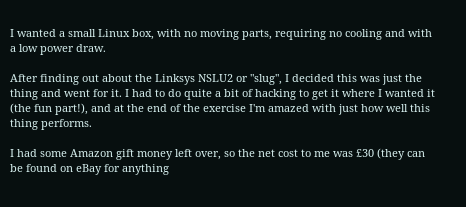I wanted a small Linux box, with no moving parts, requiring no cooling and with a low power draw.

After finding out about the Linksys NSLU2 or "slug", I decided this was just the thing and went for it. I had to do quite a bit of hacking to get it where I wanted it (the fun part!), and at the end of the exercise I'm amazed with just how well this thing performs.

I had some Amazon gift money left over, so the net cost to me was £30 (they can be found on eBay for anything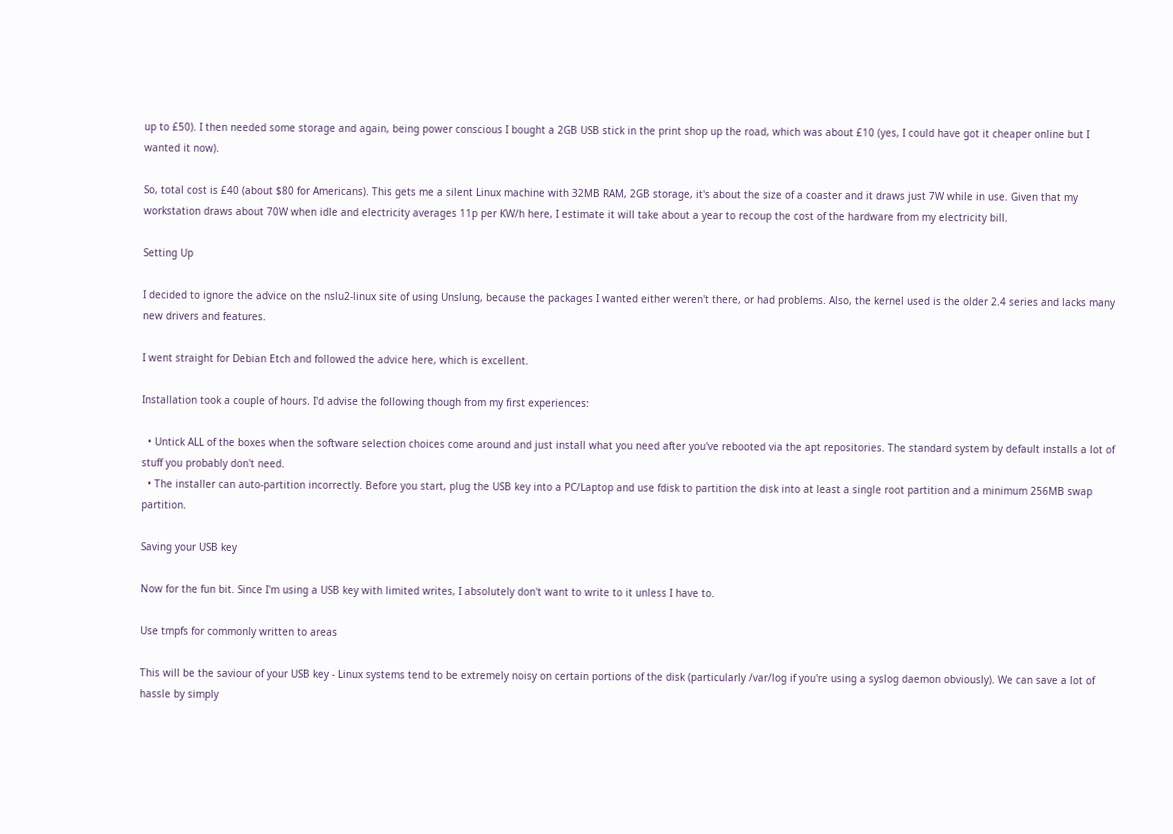up to £50). I then needed some storage and again, being power conscious I bought a 2GB USB stick in the print shop up the road, which was about £10 (yes, I could have got it cheaper online but I wanted it now).

So, total cost is £40 (about $80 for Americans). This gets me a silent Linux machine with 32MB RAM, 2GB storage, it's about the size of a coaster and it draws just 7W while in use. Given that my workstation draws about 70W when idle and electricity averages 11p per KW/h here, I estimate it will take about a year to recoup the cost of the hardware from my electricity bill.

Setting Up

I decided to ignore the advice on the nslu2-linux site of using Unslung, because the packages I wanted either weren't there, or had problems. Also, the kernel used is the older 2.4 series and lacks many new drivers and features.

I went straight for Debian Etch and followed the advice here, which is excellent.

Installation took a couple of hours. I'd advise the following though from my first experiences:

  • Untick ALL of the boxes when the software selection choices come around and just install what you need after you've rebooted via the apt repositories. The standard system by default installs a lot of stuff you probably don't need.
  • The installer can auto-partition incorrectly. Before you start, plug the USB key into a PC/Laptop and use fdisk to partition the disk into at least a single root partition and a minimum 256MB swap partition.

Saving your USB key

Now for the fun bit. Since I'm using a USB key with limited writes, I absolutely don't want to write to it unless I have to.

Use tmpfs for commonly written to areas

This will be the saviour of your USB key - Linux systems tend to be extremely noisy on certain portions of the disk (particularly /var/log if you're using a syslog daemon obviously). We can save a lot of hassle by simply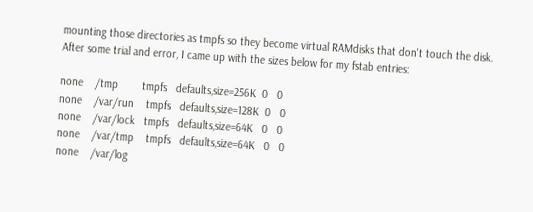mounting those directories as tmpfs so they become virtual RAMdisks that don't touch the disk. After some trial and error, I came up with the sizes below for my fstab entries:

none    /tmp        tmpfs   defaults,size=256K  0   0
none    /var/run    tmpfs   defaults,size=128K  0   0
none    /var/lock   tmpfs   defaults,size=64K   0   0
none    /var/tmp    tmpfs   defaults,size=64K   0   0
none    /var/log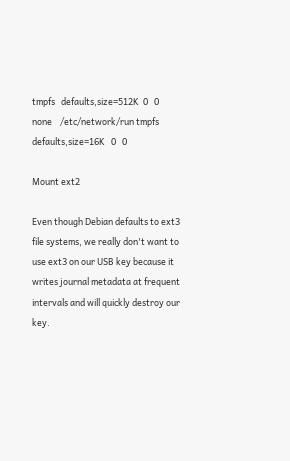tmpfs   defaults,size=512K  0   0
none    /etc/network/run tmpfs  defaults,size=16K   0   0

Mount ext2

Even though Debian defaults to ext3 file systems, we really don't want to use ext3 on our USB key because it writes journal metadata at frequent intervals and will quickly destroy our key.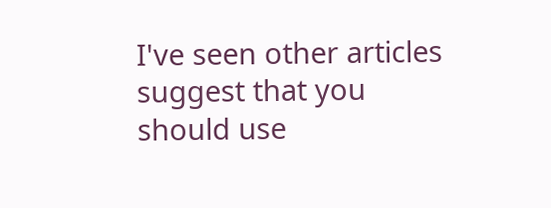I've seen other articles suggest that you should use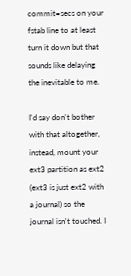commit=secs on your fstab line to at least turn it down but that sounds like delaying the inevitable to me.

I'd say don't bother with that altogether, instead, mount your ext3 partition as ext2 (ext3 is just ext2 with a journal) so the journal isn't touched. I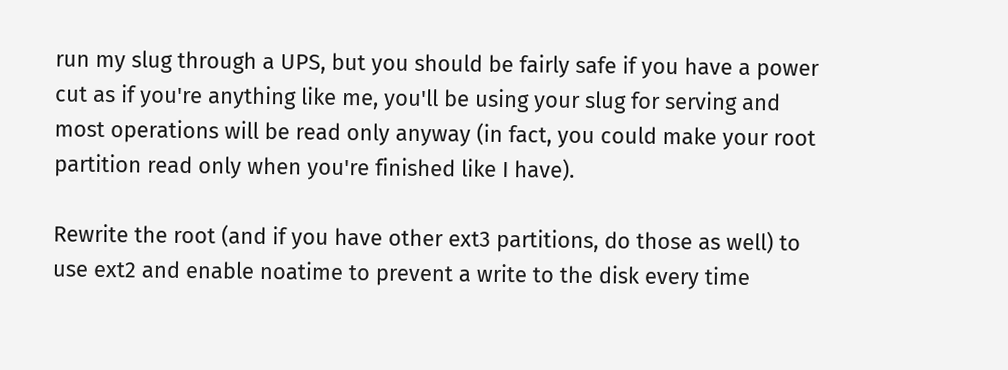run my slug through a UPS, but you should be fairly safe if you have a power cut as if you're anything like me, you'll be using your slug for serving and most operations will be read only anyway (in fact, you could make your root partition read only when you're finished like I have).

Rewrite the root (and if you have other ext3 partitions, do those as well) to use ext2 and enable noatime to prevent a write to the disk every time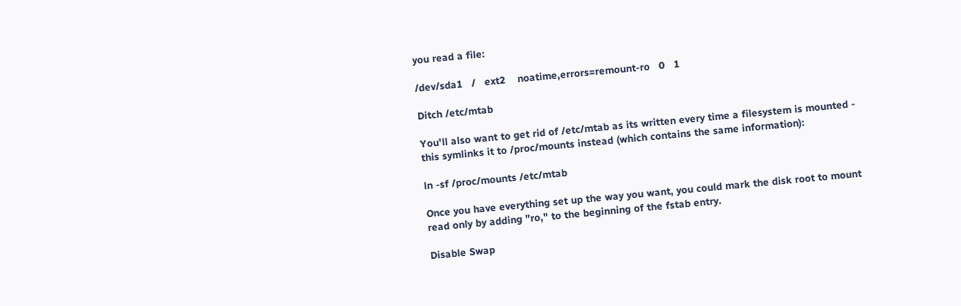you read a file:

/dev/sda1   /   ext2    noatime,errors=remount-ro   0   1

Ditch /etc/mtab

You'll also want to get rid of /etc/mtab as its written every time a filesystem is mounted - this symlinks it to /proc/mounts instead (which contains the same information):

ln -sf /proc/mounts /etc/mtab

Once you have everything set up the way you want, you could mark the disk root to mount read only by adding "ro," to the beginning of the fstab entry.

Disable Swap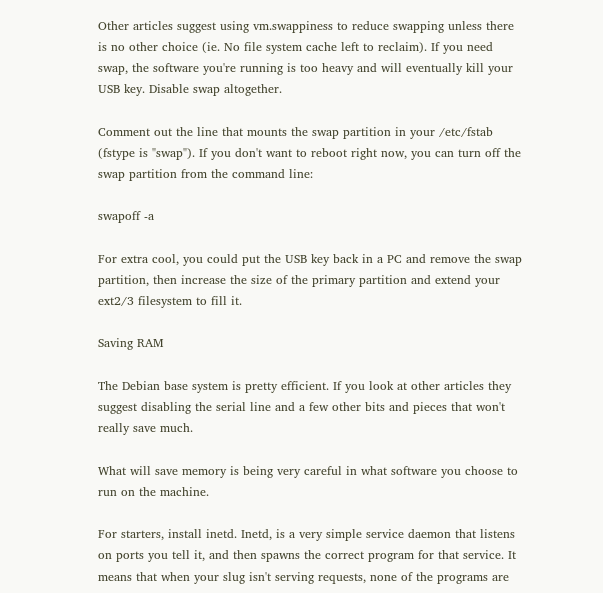Other articles suggest using vm.swappiness to reduce swapping unless there is no other choice (ie. No file system cache left to reclaim). If you need swap, the software you're running is too heavy and will eventually kill your USB key. Disable swap altogether.

Comment out the line that mounts the swap partition in your /etc/fstab (fstype is "swap"). If you don't want to reboot right now, you can turn off the swap partition from the command line:

swapoff -a

For extra cool, you could put the USB key back in a PC and remove the swap partition, then increase the size of the primary partition and extend your ext2/3 filesystem to fill it.

Saving RAM

The Debian base system is pretty efficient. If you look at other articles they suggest disabling the serial line and a few other bits and pieces that won't really save much.

What will save memory is being very careful in what software you choose to run on the machine.

For starters, install inetd. Inetd, is a very simple service daemon that listens on ports you tell it, and then spawns the correct program for that service. It means that when your slug isn't serving requests, none of the programs are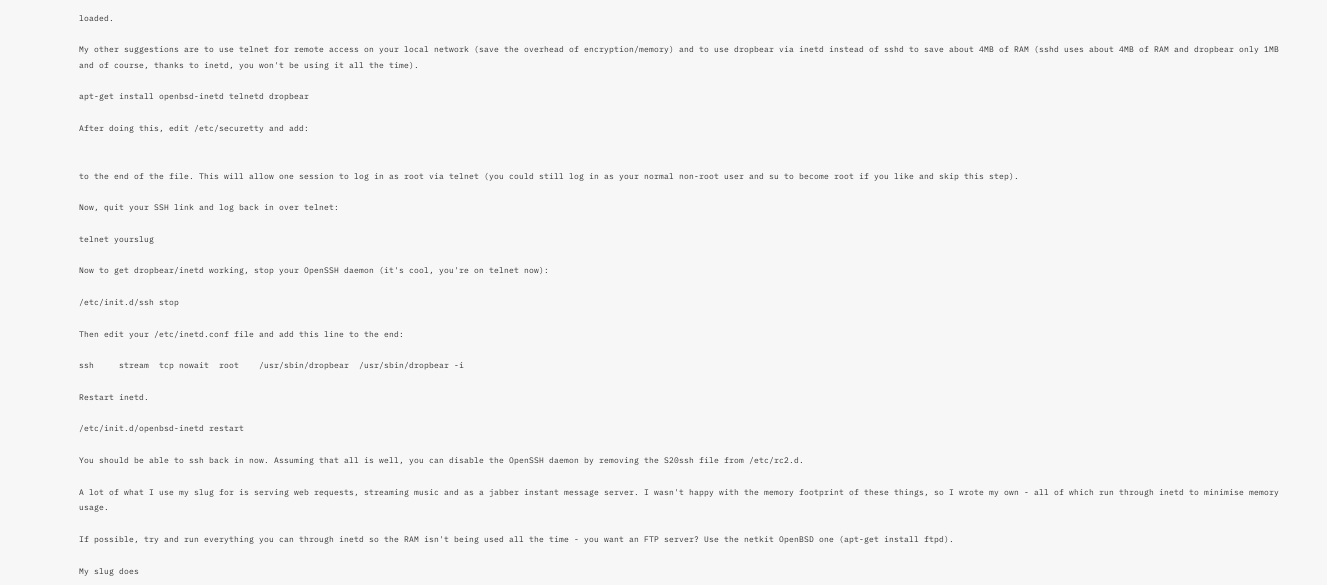loaded.

My other suggestions are to use telnet for remote access on your local network (save the overhead of encryption/memory) and to use dropbear via inetd instead of sshd to save about 4MB of RAM (sshd uses about 4MB of RAM and dropbear only 1MB and of course, thanks to inetd, you won't be using it all the time).

apt-get install openbsd-inetd telnetd dropbear

After doing this, edit /etc/securetty and add:


to the end of the file. This will allow one session to log in as root via telnet (you could still log in as your normal non-root user and su to become root if you like and skip this step).

Now, quit your SSH link and log back in over telnet:

telnet yourslug

Now to get dropbear/inetd working, stop your OpenSSH daemon (it's cool, you're on telnet now):

/etc/init.d/ssh stop

Then edit your /etc/inetd.conf file and add this line to the end:

ssh     stream  tcp nowait  root    /usr/sbin/dropbear  /usr/sbin/dropbear -i

Restart inetd.

/etc/init.d/openbsd-inetd restart

You should be able to ssh back in now. Assuming that all is well, you can disable the OpenSSH daemon by removing the S20ssh file from /etc/rc2.d.

A lot of what I use my slug for is serving web requests, streaming music and as a jabber instant message server. I wasn't happy with the memory footprint of these things, so I wrote my own - all of which run through inetd to minimise memory usage.

If possible, try and run everything you can through inetd so the RAM isn't being used all the time - you want an FTP server? Use the netkit OpenBSD one (apt-get install ftpd).

My slug does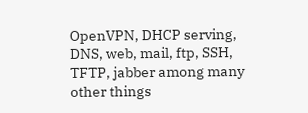OpenVPN, DHCP serving, DNS, web, mail, ftp, SSH, TFTP, jabber among many other things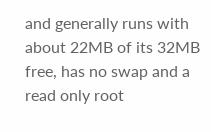and generally runs with about 22MB of its 32MB free, has no swap and a read only root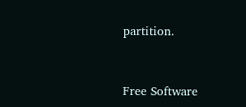partition.



Free Software